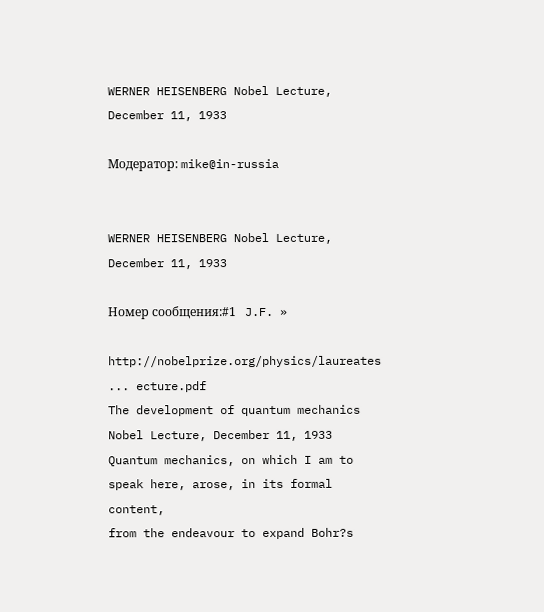WERNER HEISENBERG Nobel Lecture, December 11, 1933

Модератор: mike@in-russia


WERNER HEISENBERG Nobel Lecture, December 11, 1933

Номер сообщения:#1   J.F. »

http://nobelprize.org/physics/laureates ... ecture.pdf
The development of quantum mechanics
Nobel Lecture, December 11, 1933
Quantum mechanics, on which I am to speak here, arose, in its formal content,
from the endeavour to expand Bohr?s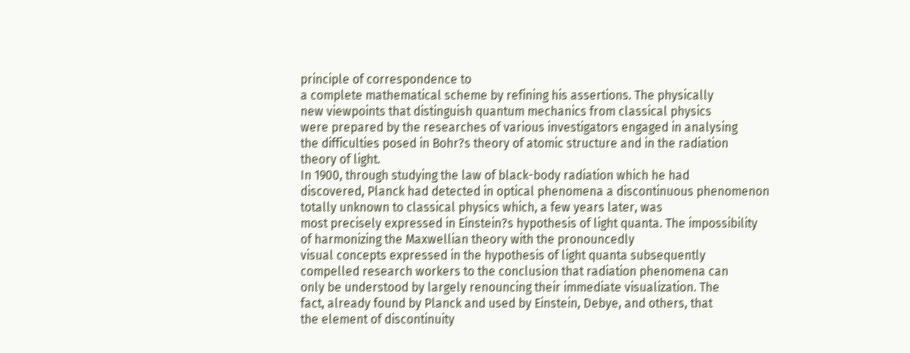principle of correspondence to
a complete mathematical scheme by refining his assertions. The physically
new viewpoints that distinguish quantum mechanics from classical physics
were prepared by the researches of various investigators engaged in analysing
the difficulties posed in Bohr?s theory of atomic structure and in the radiation
theory of light.
In 1900, through studying the law of black-body radiation which he had
discovered, Planck had detected in optical phenomena a discontinuous phenomenon
totally unknown to classical physics which, a few years later, was
most precisely expressed in Einstein?s hypothesis of light quanta. The impossibility
of harmonizing the Maxwellian theory with the pronouncedly
visual concepts expressed in the hypothesis of light quanta subsequently
compelled research workers to the conclusion that radiation phenomena can
only be understood by largely renouncing their immediate visualization. The
fact, already found by Planck and used by Einstein, Debye, and others, that
the element of discontinuity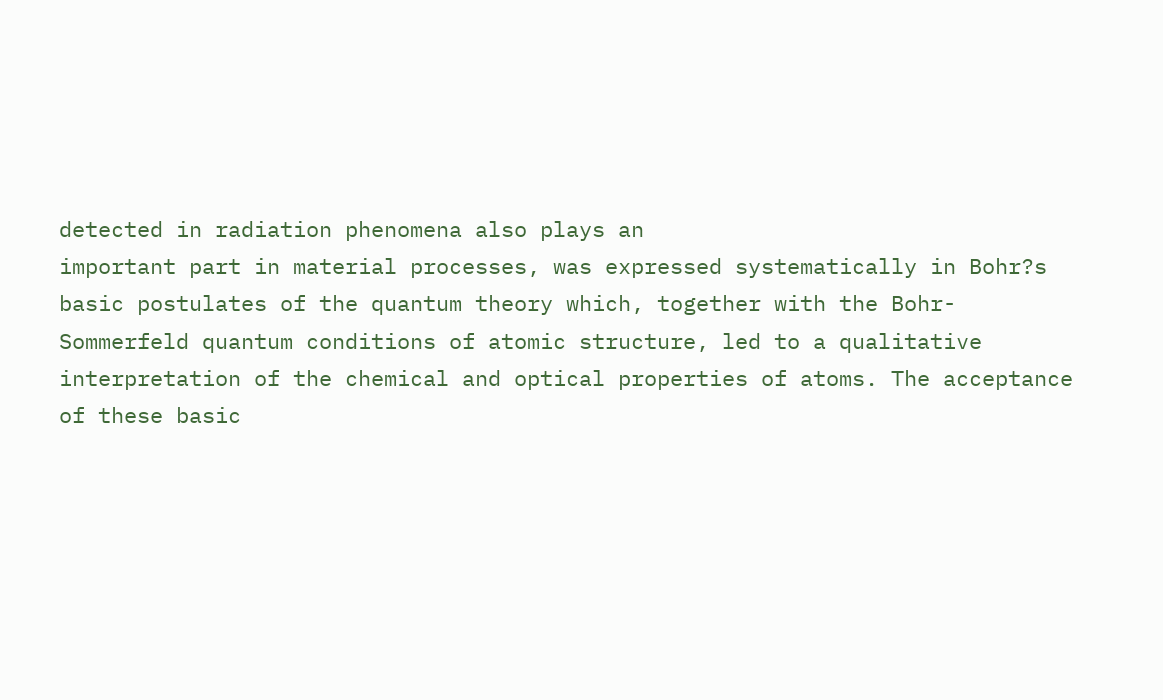detected in radiation phenomena also plays an
important part in material processes, was expressed systematically in Bohr?s
basic postulates of the quantum theory which, together with the Bohr-
Sommerfeld quantum conditions of atomic structure, led to a qualitative
interpretation of the chemical and optical properties of atoms. The acceptance
of these basic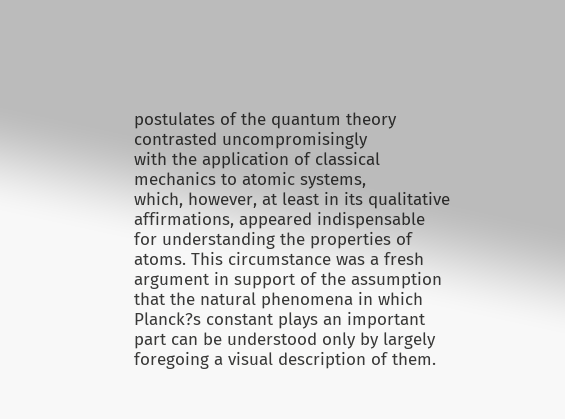postulates of the quantum theory contrasted uncompromisingly
with the application of classical mechanics to atomic systems,
which, however, at least in its qualitative affirmations, appeared indispensable
for understanding the properties of atoms. This circumstance was a fresh
argument in support of the assumption that the natural phenomena in which
Planck?s constant plays an important part can be understood only by largely
foregoing a visual description of them.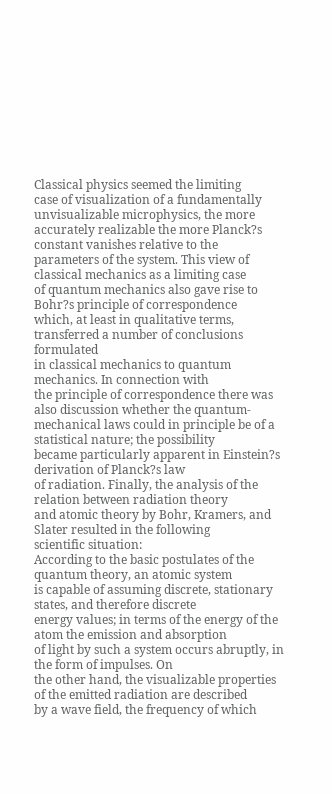Classical physics seemed the limiting
case of visualization of a fundamentally unvisualizable microphysics, the more
accurately realizable the more Planck?s constant vanishes relative to the
parameters of the system. This view of classical mechanics as a limiting case
of quantum mechanics also gave rise to Bohr?s principle of correspondence
which, at least in qualitative terms, transferred a number of conclusions formulated
in classical mechanics to quantum mechanics. In connection with
the principle of correspondence there was also discussion whether the quantum-
mechanical laws could in principle be of a statistical nature; the possibility
became particularly apparent in Einstein?s derivation of Planck?s law
of radiation. Finally, the analysis of the relation between radiation theory
and atomic theory by Bohr, Kramers, and Slater resulted in the following
scientific situation:
According to the basic postulates of the quantum theory, an atomic system
is capable of assuming discrete, stationary states, and therefore discrete
energy values; in terms of the energy of the atom the emission and absorption
of light by such a system occurs abruptly, in the form of impulses. On
the other hand, the visualizable properties of the emitted radiation are described
by a wave field, the frequency of which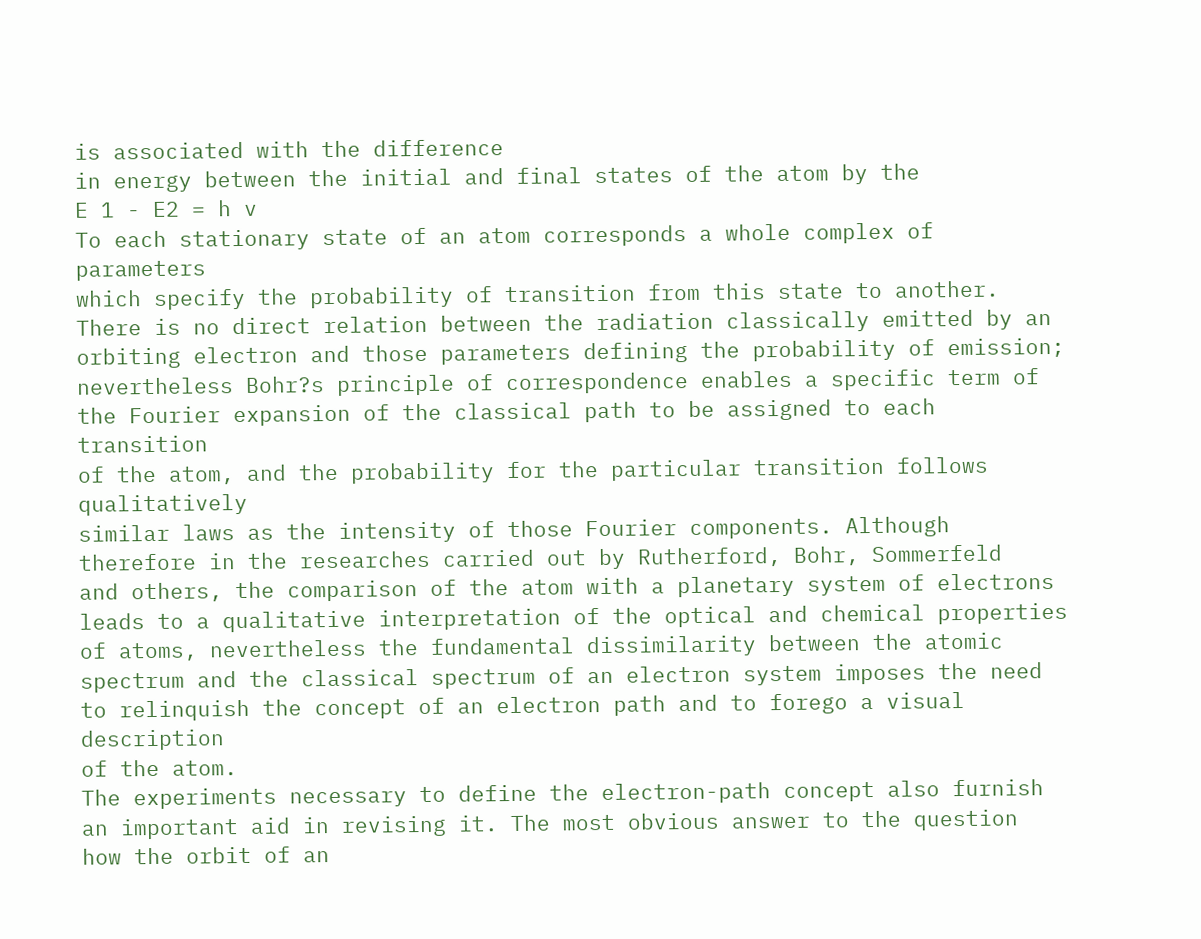is associated with the difference
in energy between the initial and final states of the atom by the
E 1 - E2 = h v
To each stationary state of an atom corresponds a whole complex of parameters
which specify the probability of transition from this state to another.
There is no direct relation between the radiation classically emitted by an
orbiting electron and those parameters defining the probability of emission;
nevertheless Bohr?s principle of correspondence enables a specific term of
the Fourier expansion of the classical path to be assigned to each transition
of the atom, and the probability for the particular transition follows qualitatively
similar laws as the intensity of those Fourier components. Although
therefore in the researches carried out by Rutherford, Bohr, Sommerfeld
and others, the comparison of the atom with a planetary system of electrons
leads to a qualitative interpretation of the optical and chemical properties
of atoms, nevertheless the fundamental dissimilarity between the atomic
spectrum and the classical spectrum of an electron system imposes the need
to relinquish the concept of an electron path and to forego a visual description
of the atom.
The experiments necessary to define the electron-path concept also furnish
an important aid in revising it. The most obvious answer to the question
how the orbit of an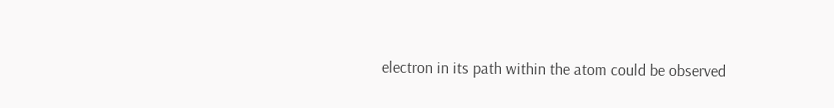electron in its path within the atom could be observed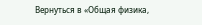Вернуться в «Общая физика,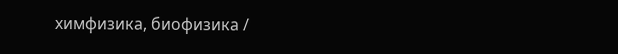химфизика, биофизика /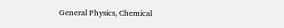General Physics, Chemical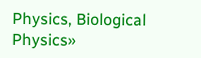Physics, Biological Physics»